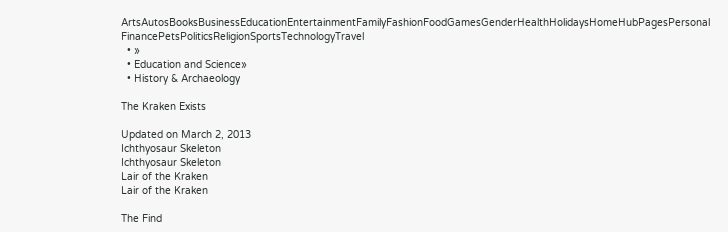ArtsAutosBooksBusinessEducationEntertainmentFamilyFashionFoodGamesGenderHealthHolidaysHomeHubPagesPersonal FinancePetsPoliticsReligionSportsTechnologyTravel
  • »
  • Education and Science»
  • History & Archaeology

The Kraken Exists

Updated on March 2, 2013
Ichthyosaur Skeleton
Ichthyosaur Skeleton
Lair of the Kraken
Lair of the Kraken

The Find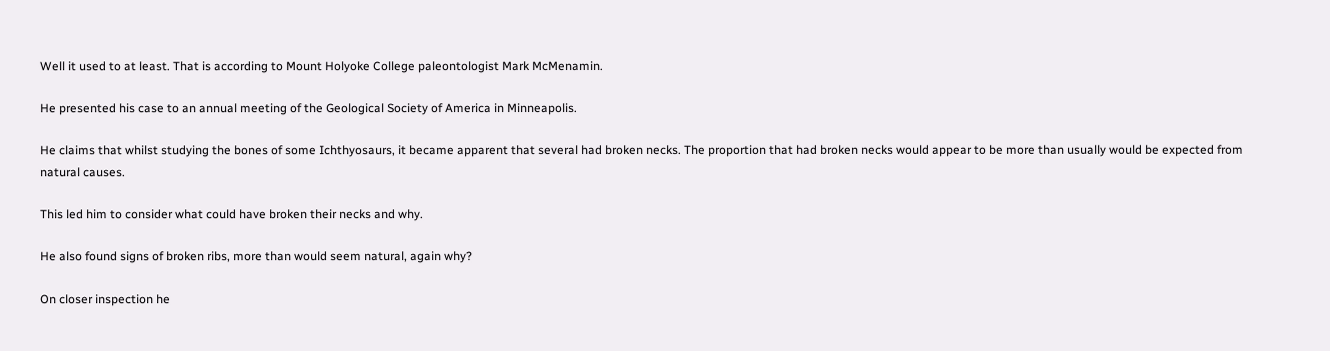Well it used to at least. That is according to Mount Holyoke College paleontologist Mark McMenamin.

He presented his case to an annual meeting of the Geological Society of America in Minneapolis.

He claims that whilst studying the bones of some Ichthyosaurs, it became apparent that several had broken necks. The proportion that had broken necks would appear to be more than usually would be expected from natural causes.

This led him to consider what could have broken their necks and why.

He also found signs of broken ribs, more than would seem natural, again why?

On closer inspection he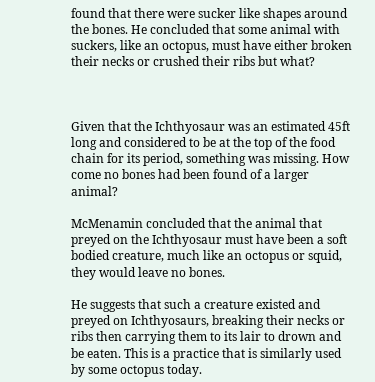found that there were sucker like shapes around the bones. He concluded that some animal with suckers, like an octopus, must have either broken their necks or crushed their ribs but what?



Given that the Ichthyosaur was an estimated 45ft long and considered to be at the top of the food chain for its period, something was missing. How come no bones had been found of a larger animal?

McMenamin concluded that the animal that preyed on the Ichthyosaur must have been a soft bodied creature, much like an octopus or squid, they would leave no bones.

He suggests that such a creature existed and preyed on Ichthyosaurs, breaking their necks or ribs then carrying them to its lair to drown and be eaten. This is a practice that is similarly used by some octopus today.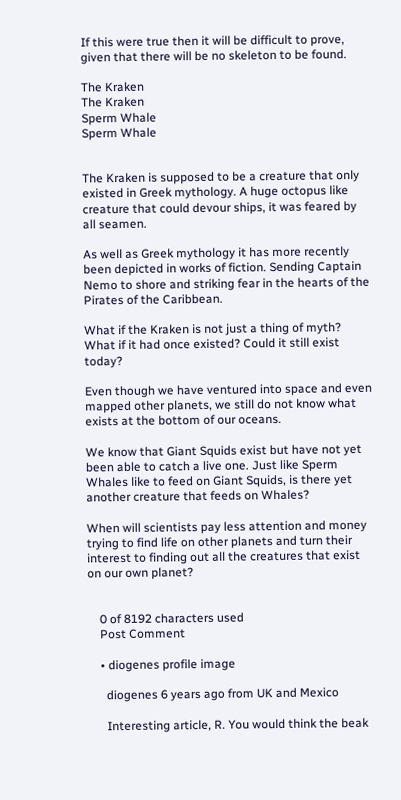If this were true then it will be difficult to prove, given that there will be no skeleton to be found.

The Kraken
The Kraken
Sperm Whale
Sperm Whale


The Kraken is supposed to be a creature that only existed in Greek mythology. A huge octopus like creature that could devour ships, it was feared by all seamen.

As well as Greek mythology it has more recently been depicted in works of fiction. Sending Captain Nemo to shore and striking fear in the hearts of the Pirates of the Caribbean.

What if the Kraken is not just a thing of myth? What if it had once existed? Could it still exist today?

Even though we have ventured into space and even mapped other planets, we still do not know what exists at the bottom of our oceans.

We know that Giant Squids exist but have not yet been able to catch a live one. Just like Sperm Whales like to feed on Giant Squids, is there yet another creature that feeds on Whales?

When will scientists pay less attention and money trying to find life on other planets and turn their interest to finding out all the creatures that exist on our own planet?


    0 of 8192 characters used
    Post Comment

    • diogenes profile image

      diogenes 6 years ago from UK and Mexico

      Interesting article, R. You would think the beak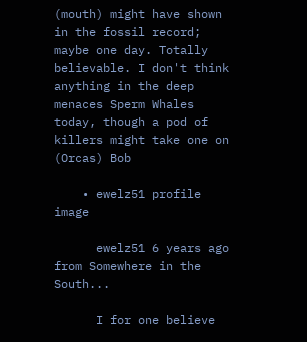(mouth) might have shown in the fossil record; maybe one day. Totally believable. I don't think anything in the deep menaces Sperm Whales today, though a pod of killers might take one on (Orcas) Bob

    • ewelz51 profile image

      ewelz51 6 years ago from Somewhere in the South...

      I for one believe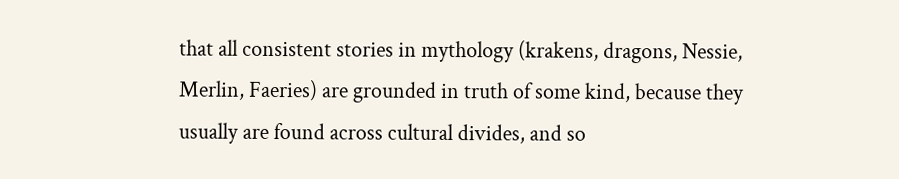that all consistent stories in mythology (krakens, dragons, Nessie, Merlin, Faeries) are grounded in truth of some kind, because they usually are found across cultural divides, and so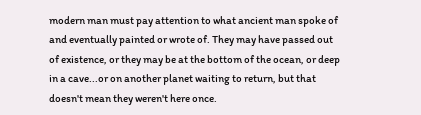modern man must pay attention to what ancient man spoke of and eventually painted or wrote of. They may have passed out of existence, or they may be at the bottom of the ocean, or deep in a cave...or on another planet waiting to return, but that doesn't mean they weren't here once.